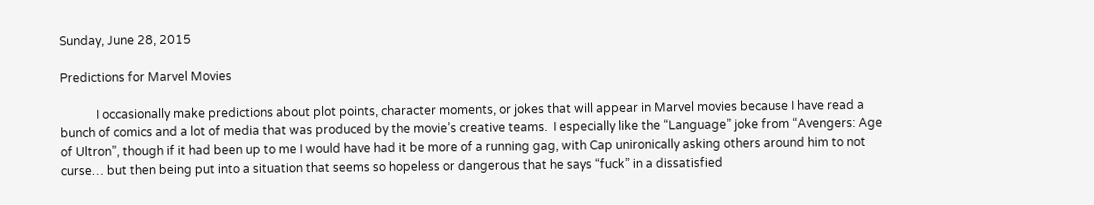Sunday, June 28, 2015

Predictions for Marvel Movies

            I occasionally make predictions about plot points, character moments, or jokes that will appear in Marvel movies because I have read a bunch of comics and a lot of media that was produced by the movie’s creative teams.  I especially like the “Language” joke from “Avengers: Age of Ultron”, though if it had been up to me I would have had it be more of a running gag, with Cap unironically asking others around him to not curse… but then being put into a situation that seems so hopeless or dangerous that he says “fuck” in a dissatisfied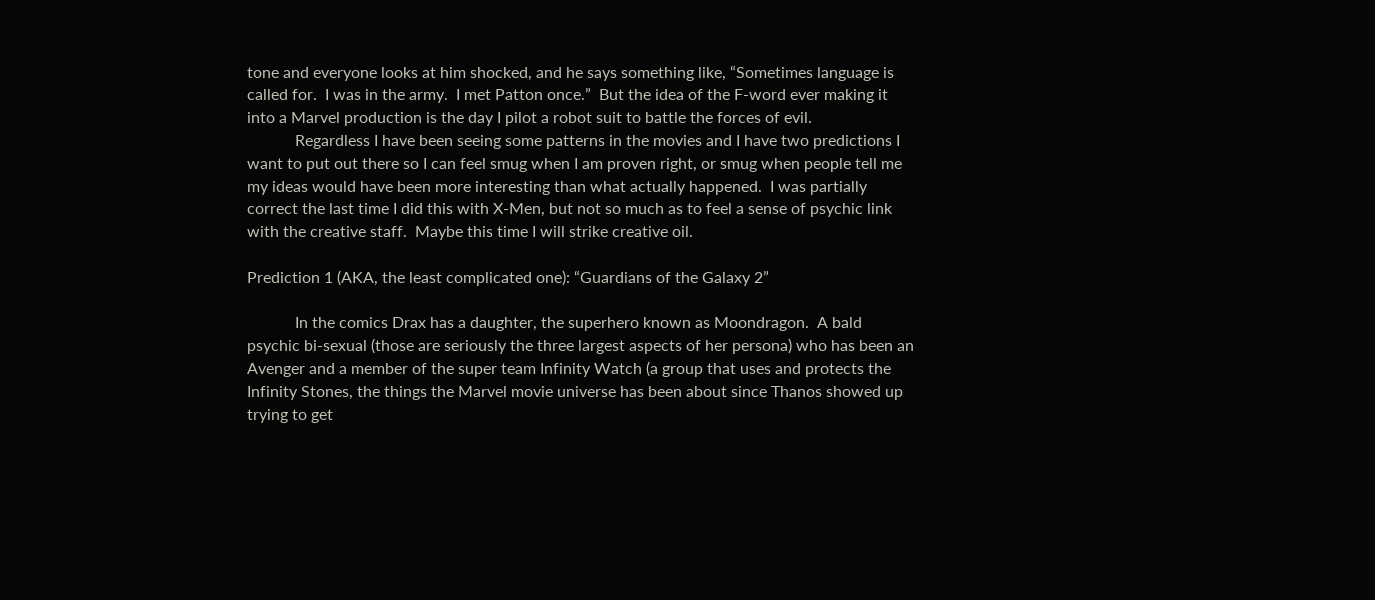tone and everyone looks at him shocked, and he says something like, “Sometimes language is called for.  I was in the army.  I met Patton once.”  But the idea of the F-word ever making it into a Marvel production is the day I pilot a robot suit to battle the forces of evil.
            Regardless I have been seeing some patterns in the movies and I have two predictions I want to put out there so I can feel smug when I am proven right, or smug when people tell me my ideas would have been more interesting than what actually happened.  I was partially correct the last time I did this with X-Men, but not so much as to feel a sense of psychic link with the creative staff.  Maybe this time I will strike creative oil.

Prediction 1 (AKA, the least complicated one): “Guardians of the Galaxy 2”

            In the comics Drax has a daughter, the superhero known as Moondragon.  A bald psychic bi-sexual (those are seriously the three largest aspects of her persona) who has been an Avenger and a member of the super team Infinity Watch (a group that uses and protects the Infinity Stones, the things the Marvel movie universe has been about since Thanos showed up trying to get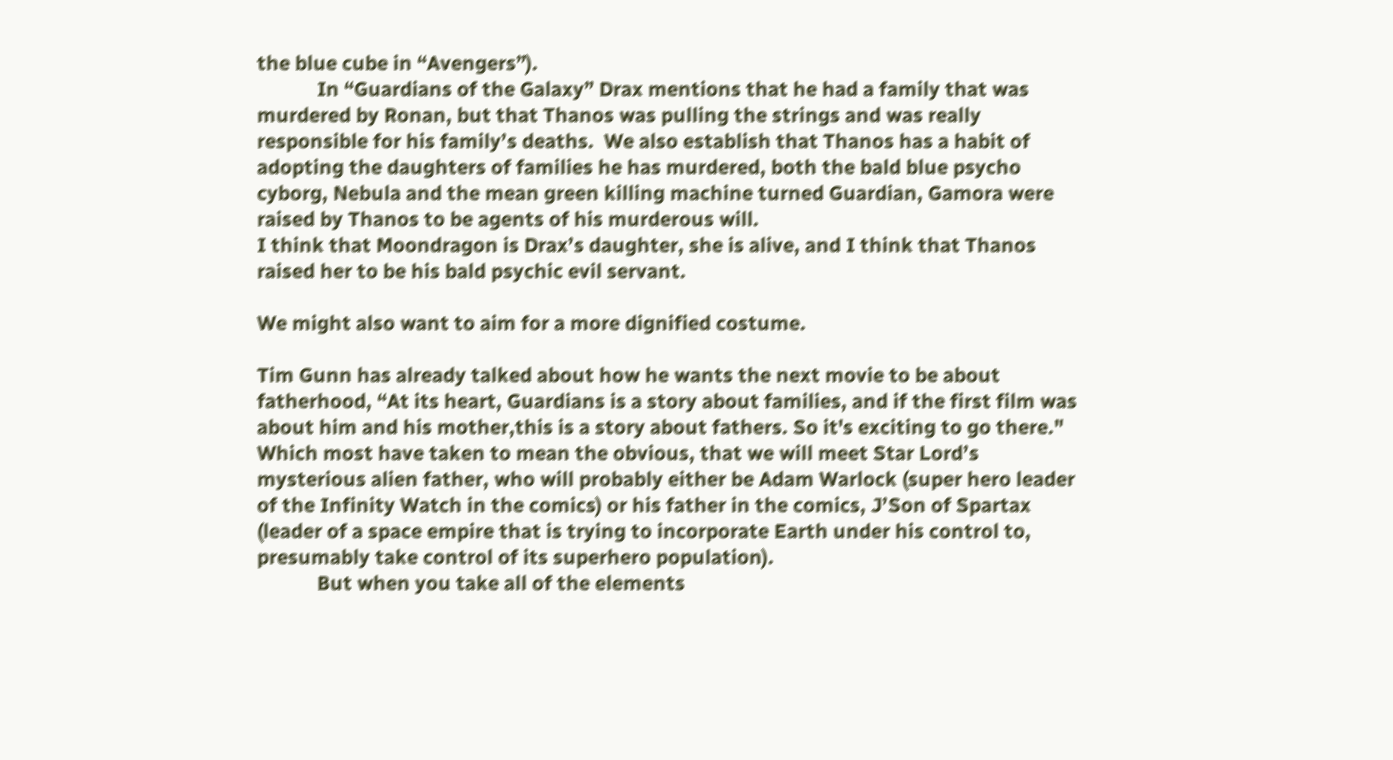the blue cube in “Avengers”).
            In “Guardians of the Galaxy” Drax mentions that he had a family that was murdered by Ronan, but that Thanos was pulling the strings and was really responsible for his family’s deaths.  We also establish that Thanos has a habit of adopting the daughters of families he has murdered, both the bald blue psycho cyborg, Nebula and the mean green killing machine turned Guardian, Gamora were raised by Thanos to be agents of his murderous will.
I think that Moondragon is Drax’s daughter, she is alive, and I think that Thanos raised her to be his bald psychic evil servant.

We might also want to aim for a more dignified costume.

Tim Gunn has already talked about how he wants the next movie to be about fatherhood, “At its heart, Guardians is a story about families, and if the first film was about him and his mother,this is a story about fathers. So it's exciting to go there."  Which most have taken to mean the obvious, that we will meet Star Lord’s mysterious alien father, who will probably either be Adam Warlock (super hero leader of the Infinity Watch in the comics) or his father in the comics, J’Son of Spartax (leader of a space empire that is trying to incorporate Earth under his control to, presumably take control of its superhero population).
            But when you take all of the elements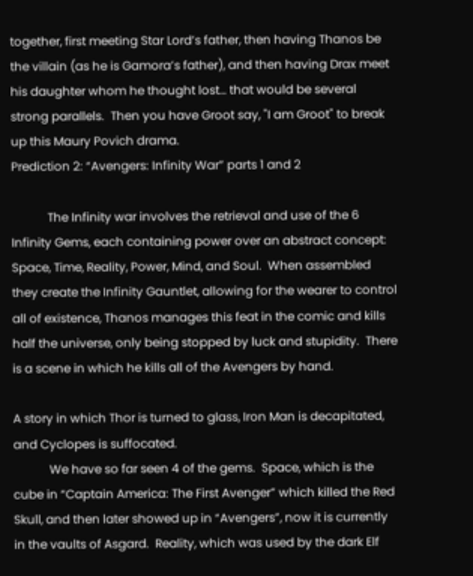together, first meeting Star Lord’s father, then having Thanos be the villain (as he is Gamora’s father), and then having Drax meet his daughter whom he thought lost… that would be several strong parallels.  Then you have Groot say, "I am Groot" to break up this Maury Povich drama.
Prediction 2: “Avengers: Infinity War” parts 1 and 2

            The Infinity war involves the retrieval and use of the 6 Infinity Gems, each containing power over an abstract concept: Space, Time, Reality, Power, Mind, and Soul.  When assembled they create the Infinity Gauntlet, allowing for the wearer to control all of existence, Thanos manages this feat in the comic and kills half the universe, only being stopped by luck and stupidity.  There is a scene in which he kills all of the Avengers by hand.

A story in which Thor is turned to glass, Iron Man is decapitated, and Cyclopes is suffocated.
            We have so far seen 4 of the gems.  Space, which is the cube in “Captain America: The First Avenger” which killed the Red Skull, and then later showed up in “Avengers”, now it is currently in the vaults of Asgard.  Reality, which was used by the dark Elf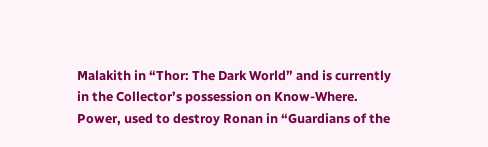Malakith in “Thor: The Dark World” and is currently in the Collector’s possession on Know-Where.  Power, used to destroy Ronan in “Guardians of the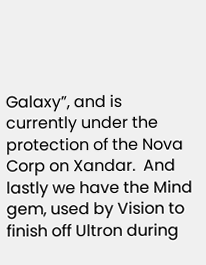Galaxy”, and is currently under the protection of the Nova Corp on Xandar.  And lastly we have the Mind gem, used by Vision to finish off Ultron during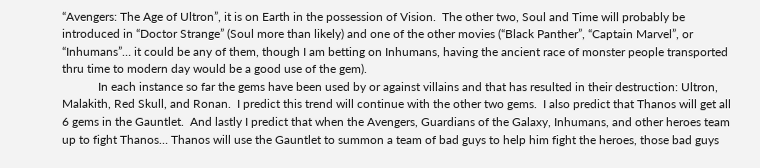“Avengers: The Age of Ultron”, it is on Earth in the possession of Vision.  The other two, Soul and Time will probably be introduced in “Doctor Strange” (Soul more than likely) and one of the other movies (“Black Panther”, “Captain Marvel”, or “Inhumans”… it could be any of them, though I am betting on Inhumans, having the ancient race of monster people transported thru time to modern day would be a good use of the gem).
            In each instance so far the gems have been used by or against villains and that has resulted in their destruction: Ultron, Malakith, Red Skull, and Ronan.  I predict this trend will continue with the other two gems.  I also predict that Thanos will get all 6 gems in the Gauntlet.  And lastly I predict that when the Avengers, Guardians of the Galaxy, Inhumans, and other heroes team up to fight Thanos… Thanos will use the Gauntlet to summon a team of bad guys to help him fight the heroes, those bad guys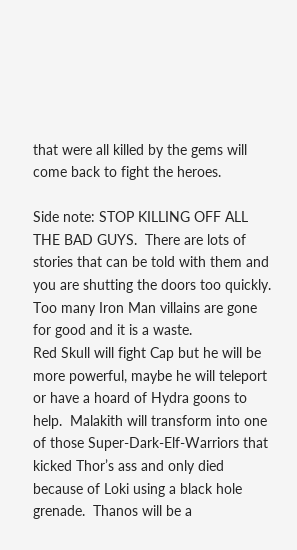that were all killed by the gems will come back to fight the heroes.

Side note: STOP KILLING OFF ALL THE BAD GUYS.  There are lots of stories that can be told with them and you are shutting the doors too quickly.  Too many Iron Man villains are gone for good and it is a waste.
Red Skull will fight Cap but he will be more powerful, maybe he will teleport or have a hoard of Hydra goons to help.  Malakith will transform into one of those Super-Dark-Elf-Warriors that kicked Thor’s ass and only died because of Loki using a black hole grenade.  Thanos will be a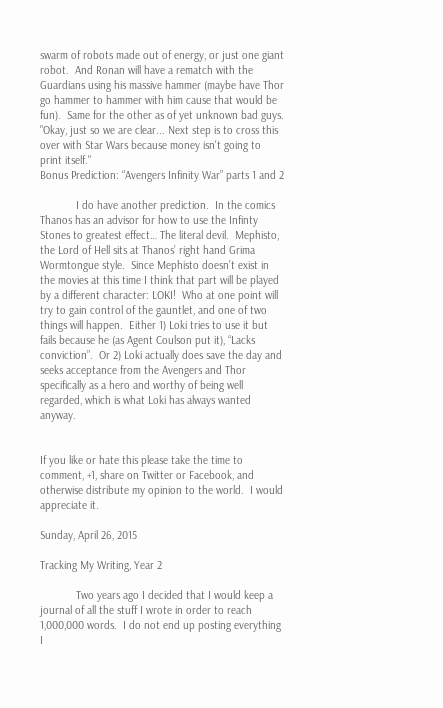swarm of robots made out of energy, or just one giant robot.  And Ronan will have a rematch with the Guardians using his massive hammer (maybe have Thor go hammer to hammer with him cause that would be fun).  Same for the other as of yet unknown bad guys.
"Okay, just so we are clear... Next step is to cross this over with Star Wars because money isn't going to print itself."
Bonus Prediction: “Avengers Infinity War” parts 1 and 2

            I do have another prediction.  In the comics Thanos has an advisor for how to use the Infinty Stones to greatest effect… The literal devil.  Mephisto, the Lord of Hell sits at Thanos’ right hand Grima Wormtongue style.  Since Mephisto doesn’t exist in the movies at this time I think that part will be played by a different character: LOKI!  Who at one point will try to gain control of the gauntlet, and one of two things will happen.  Either 1) Loki tries to use it but fails because he (as Agent Coulson put it), “Lacks conviction”.  Or 2) Loki actually does save the day and seeks acceptance from the Avengers and Thor specifically as a hero and worthy of being well regarded, which is what Loki has always wanted anyway.


If you like or hate this please take the time to comment, +1, share on Twitter or Facebook, and otherwise distribute my opinion to the world.  I would appreciate it.

Sunday, April 26, 2015

Tracking My Writing, Year 2

            Two years ago I decided that I would keep a journal of all the stuff I wrote in order to reach 1,000,000 words.  I do not end up posting everything I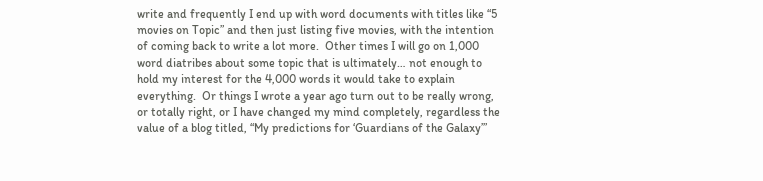write and frequently I end up with word documents with titles like “5 movies on Topic” and then just listing five movies, with the intention of coming back to write a lot more.  Other times I will go on 1,000 word diatribes about some topic that is ultimately… not enough to hold my interest for the 4,000 words it would take to explain everything.  Or things I wrote a year ago turn out to be really wrong, or totally right, or I have changed my mind completely, regardless the value of a blog titled, “My predictions for ‘Guardians of the Galaxy’”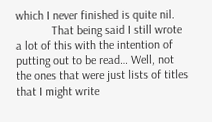which I never finished is quite nil.
            That being said I still wrote a lot of this with the intention of putting out to be read… Well, not the ones that were just lists of titles that I might write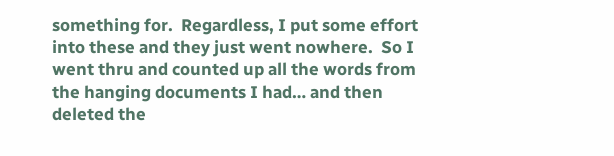something for.  Regardless, I put some effort into these and they just went nowhere.  So I went thru and counted up all the words from the hanging documents I had… and then deleted the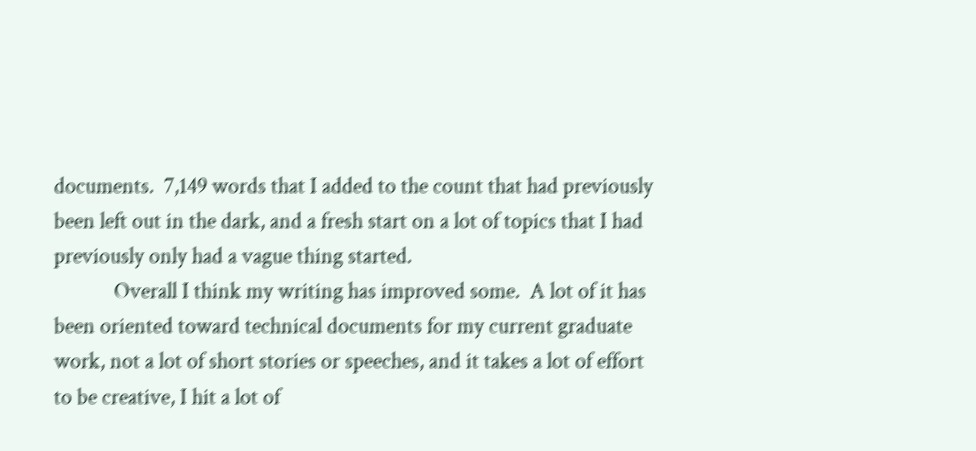documents.  7,149 words that I added to the count that had previously been left out in the dark, and a fresh start on a lot of topics that I had previously only had a vague thing started.
            Overall I think my writing has improved some.  A lot of it has been oriented toward technical documents for my current graduate work, not a lot of short stories or speeches, and it takes a lot of effort to be creative, I hit a lot of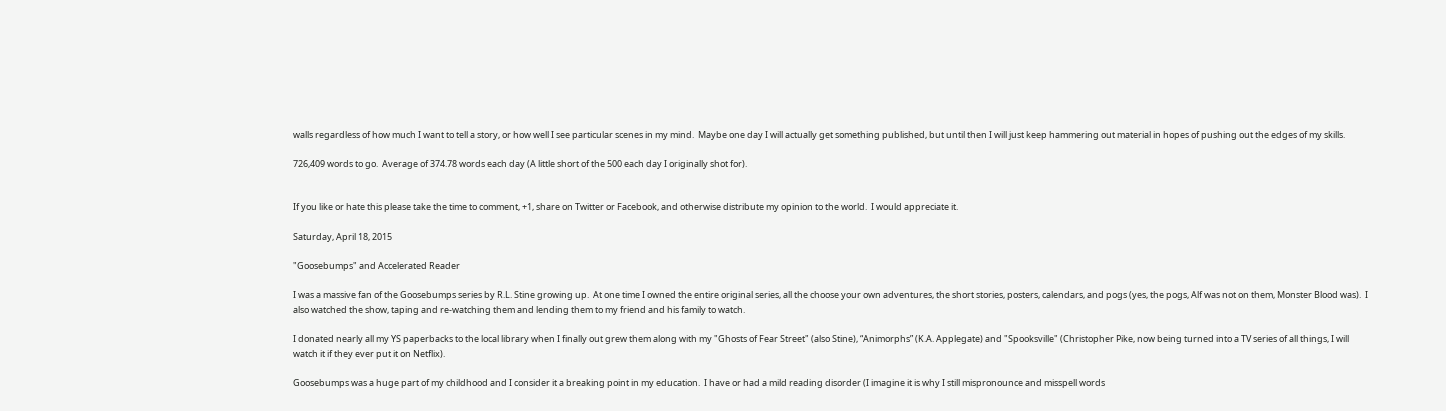walls regardless of how much I want to tell a story, or how well I see particular scenes in my mind.  Maybe one day I will actually get something published, but until then I will just keep hammering out material in hopes of pushing out the edges of my skills.

726,409 words to go.  Average of 374.78 words each day (A little short of the 500 each day I originally shot for).


If you like or hate this please take the time to comment, +1, share on Twitter or Facebook, and otherwise distribute my opinion to the world.  I would appreciate it.

Saturday, April 18, 2015

"Goosebumps" and Accelerated Reader

I was a massive fan of the Goosebumps series by R.L. Stine growing up.  At one time I owned the entire original series, all the choose your own adventures, the short stories, posters, calendars, and pogs (yes, the pogs, Alf was not on them, Monster Blood was).  I also watched the show, taping and re-watching them and lending them to my friend and his family to watch.

I donated nearly all my YS paperbacks to the local library when I finally out grew them along with my "Ghosts of Fear Street" (also Stine), “Animorphs” (K.A. Applegate) and "Spooksville" (Christopher Pike, now being turned into a TV series of all things, I will watch it if they ever put it on Netflix).

Goosebumps was a huge part of my childhood and I consider it a breaking point in my education.  I have or had a mild reading disorder (I imagine it is why I still mispronounce and misspell words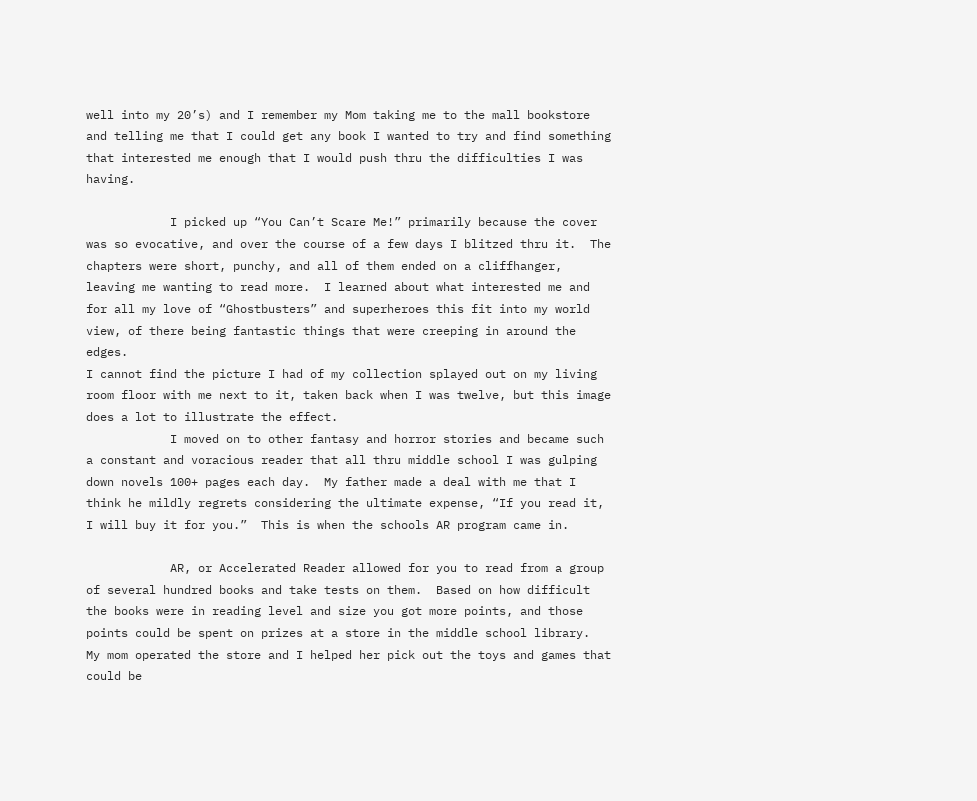well into my 20’s) and I remember my Mom taking me to the mall bookstore and telling me that I could get any book I wanted to try and find something that interested me enough that I would push thru the difficulties I was having.

            I picked up “You Can’t Scare Me!” primarily because the cover was so evocative, and over the course of a few days I blitzed thru it.  The chapters were short, punchy, and all of them ended on a cliffhanger, leaving me wanting to read more.  I learned about what interested me and for all my love of “Ghostbusters” and superheroes this fit into my world view, of there being fantastic things that were creeping in around the edges.
I cannot find the picture I had of my collection splayed out on my living room floor with me next to it, taken back when I was twelve, but this image does a lot to illustrate the effect.
            I moved on to other fantasy and horror stories and became such a constant and voracious reader that all thru middle school I was gulping down novels 100+ pages each day.  My father made a deal with me that I think he mildly regrets considering the ultimate expense, “If you read it, I will buy it for you.”  This is when the schools AR program came in.

            AR, or Accelerated Reader allowed for you to read from a group of several hundred books and take tests on them.  Based on how difficult the books were in reading level and size you got more points, and those points could be spent on prizes at a store in the middle school library.  My mom operated the store and I helped her pick out the toys and games that could be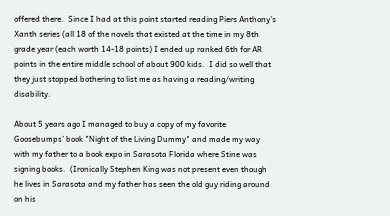offered there.  Since I had at this point started reading Piers Anthony’s Xanth series (all 18 of the novels that existed at the time in my 8th grade year (each worth 14-18 points) I ended up ranked 6th for AR points in the entire middle school of about 900 kids.  I did so well that they just stopped bothering to list me as having a reading/writing disability.

About 5 years ago I managed to buy a copy of my favorite Goosebumps’ book "Night of the Living Dummy" and made my way with my father to a book expo in Sarasota Florida where Stine was signing books.  (Ironically Stephen King was not present even though he lives in Sarasota and my father has seen the old guy riding around on his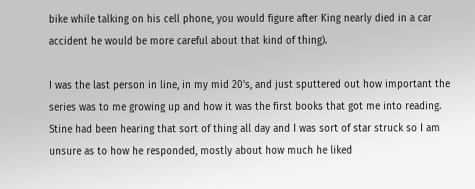bike while talking on his cell phone, you would figure after King nearly died in a car accident he would be more careful about that kind of thing).

I was the last person in line, in my mid 20's, and just sputtered out how important the series was to me growing up and how it was the first books that got me into reading.  Stine had been hearing that sort of thing all day and I was sort of star struck so I am unsure as to how he responded, mostly about how much he liked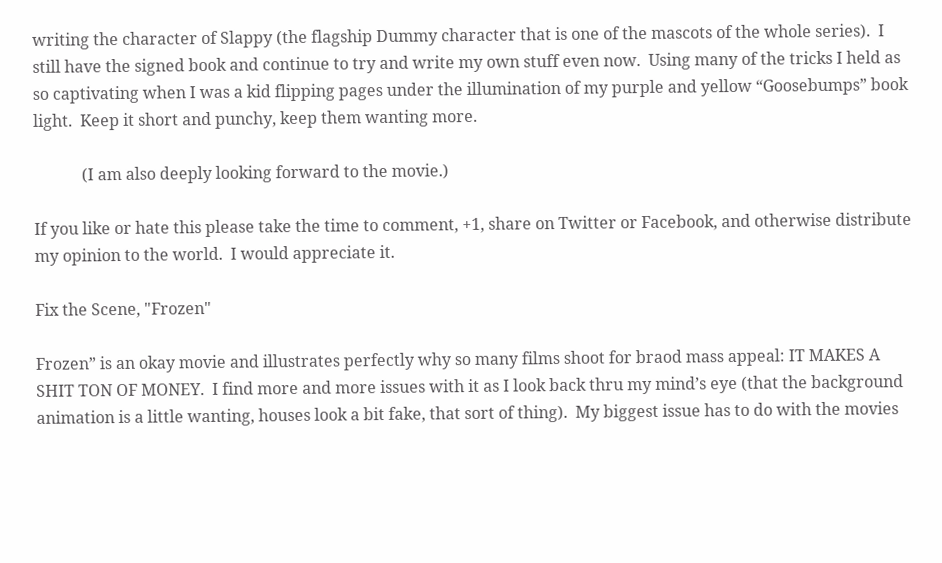writing the character of Slappy (the flagship Dummy character that is one of the mascots of the whole series).  I still have the signed book and continue to try and write my own stuff even now.  Using many of the tricks I held as so captivating when I was a kid flipping pages under the illumination of my purple and yellow “Goosebumps” book light.  Keep it short and punchy, keep them wanting more.

            (I am also deeply looking forward to the movie.)

If you like or hate this please take the time to comment, +1, share on Twitter or Facebook, and otherwise distribute my opinion to the world.  I would appreciate it.

Fix the Scene, "Frozen"

Frozen” is an okay movie and illustrates perfectly why so many films shoot for braod mass appeal: IT MAKES A SHIT TON OF MONEY.  I find more and more issues with it as I look back thru my mind’s eye (that the background animation is a little wanting, houses look a bit fake, that sort of thing).  My biggest issue has to do with the movies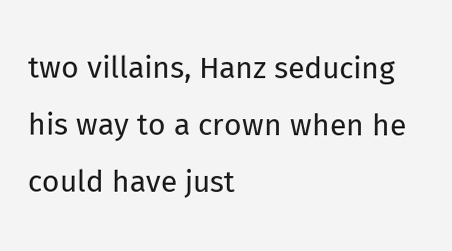two villains, Hanz seducing his way to a crown when he could have just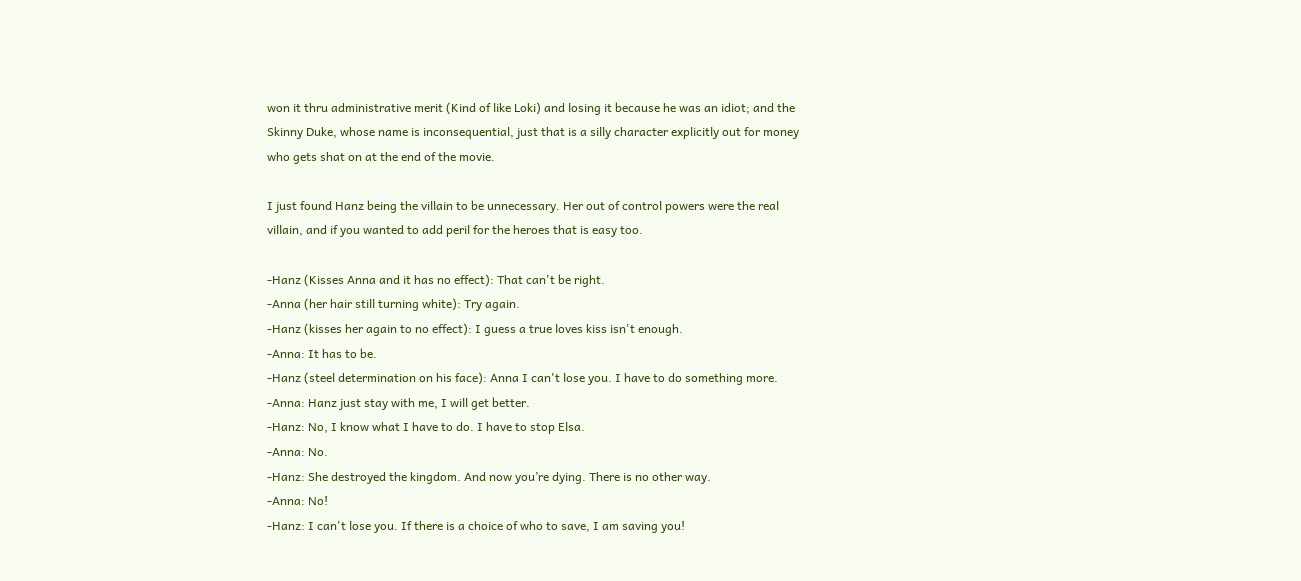won it thru administrative merit (Kind of like Loki) and losing it because he was an idiot; and the Skinny Duke, whose name is inconsequential, just that is a silly character explicitly out for money who gets shat on at the end of the movie.

I just found Hanz being the villain to be unnecessary. Her out of control powers were the real villain, and if you wanted to add peril for the heroes that is easy too.

-Hanz (Kisses Anna and it has no effect): That can't be right.
-Anna (her hair still turning white): Try again.
-Hanz (kisses her again to no effect): I guess a true loves kiss isn't enough.
-Anna: It has to be.
-Hanz (steel determination on his face): Anna I can't lose you. I have to do something more.
-Anna: Hanz just stay with me, I will get better.
-Hanz: No, I know what I have to do. I have to stop Elsa.
-Anna: No.
-Hanz: She destroyed the kingdom. And now you’re dying. There is no other way.
-Anna: No!
-Hanz: I can't lose you. If there is a choice of who to save, I am saving you!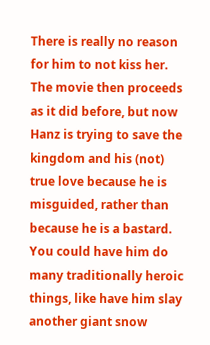There is really no reason for him to not kiss her.
The movie then proceeds as it did before, but now Hanz is trying to save the kingdom and his (not) true love because he is misguided, rather than because he is a bastard.  You could have him do many traditionally heroic things, like have him slay another giant snow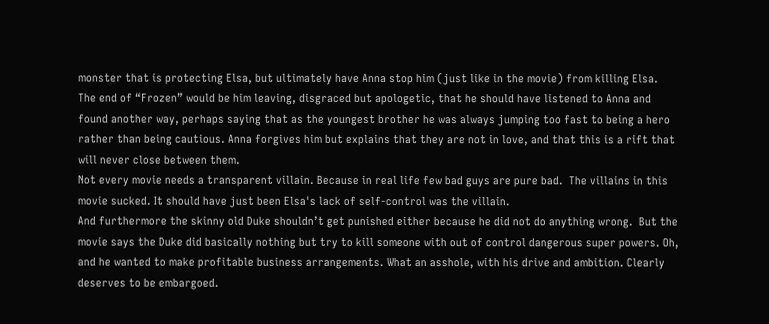monster that is protecting Elsa, but ultimately have Anna stop him (just like in the movie) from killing Elsa.
The end of “Frozen” would be him leaving, disgraced but apologetic, that he should have listened to Anna and found another way, perhaps saying that as the youngest brother he was always jumping too fast to being a hero rather than being cautious. Anna forgives him but explains that they are not in love, and that this is a rift that will never close between them.
Not every movie needs a transparent villain. Because in real life few bad guys are pure bad.  The villains in this movie sucked. It should have just been Elsa's lack of self-control was the villain.
And furthermore the skinny old Duke shouldn’t get punished either because he did not do anything wrong.  But the movie says the Duke did basically nothing but try to kill someone with out of control dangerous super powers. Oh, and he wanted to make profitable business arrangements. What an asshole, with his drive and ambition. Clearly deserves to be embargoed.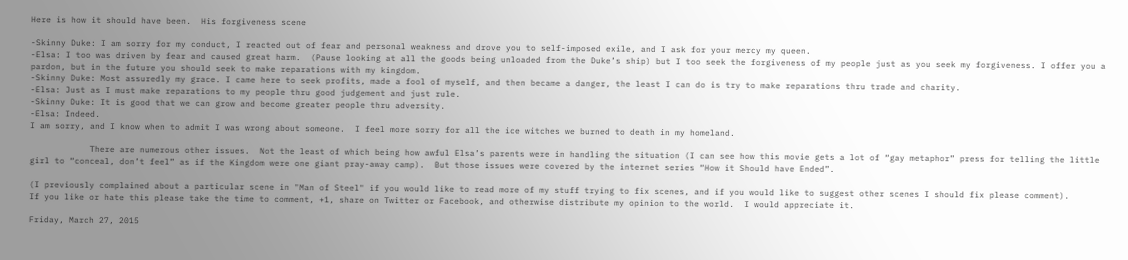Here is how it should have been.  His forgiveness scene

-Skinny Duke: I am sorry for my conduct, I reacted out of fear and personal weakness and drove you to self-imposed exile, and I ask for your mercy my queen.
-Elsa: I too was driven by fear and caused great harm.  (Pause looking at all the goods being unloaded from the Duke’s ship) but I too seek the forgiveness of my people just as you seek my forgiveness. I offer you a pardon, but in the future you should seek to make reparations with my kingdom.
-Skinny Duke: Most assuredly my grace. I came here to seek profits, made a fool of myself, and then became a danger, the least I can do is try to make reparations thru trade and charity.
-Elsa: Just as I must make reparations to my people thru good judgement and just rule.
-Skinny Duke: It is good that we can grow and become greater people thru adversity.
-Elsa: Indeed.
I am sorry, and I know when to admit I was wrong about someone.  I feel more sorry for all the ice witches we burned to death in my homeland.

            There are numerous other issues.  Not the least of which being how awful Elsa’s parents were in handling the situation (I can see how this movie gets a lot of “gay metaphor” press for telling the little girl to “conceal, don’t feel” as if the Kingdom were one giant pray-away camp).  But those issues were covered by the internet series “How it Should have Ended”.

(I previously complained about a particular scene in "Man of Steel" if you would like to read more of my stuff trying to fix scenes, and if you would like to suggest other scenes I should fix please comment).
If you like or hate this please take the time to comment, +1, share on Twitter or Facebook, and otherwise distribute my opinion to the world.  I would appreciate it.

Friday, March 27, 2015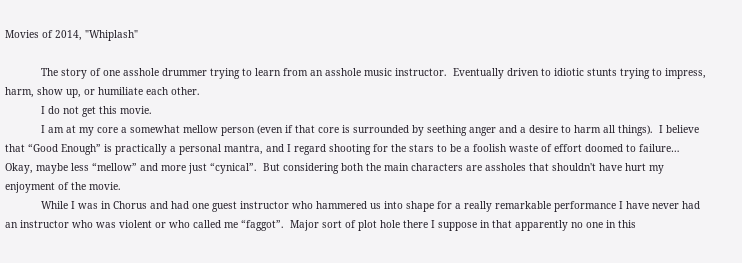Movies of 2014, "Whiplash"

            The story of one asshole drummer trying to learn from an asshole music instructor.  Eventually driven to idiotic stunts trying to impress, harm, show up, or humiliate each other.
            I do not get this movie.
            I am at my core a somewhat mellow person (even if that core is surrounded by seething anger and a desire to harm all things).  I believe that “Good Enough” is practically a personal mantra, and I regard shooting for the stars to be a foolish waste of effort doomed to failure… Okay, maybe less “mellow” and more just “cynical”.  But considering both the main characters are assholes that shouldn't have hurt my enjoyment of the movie.
            While I was in Chorus and had one guest instructor who hammered us into shape for a really remarkable performance I have never had an instructor who was violent or who called me “faggot”.  Major sort of plot hole there I suppose in that apparently no one in this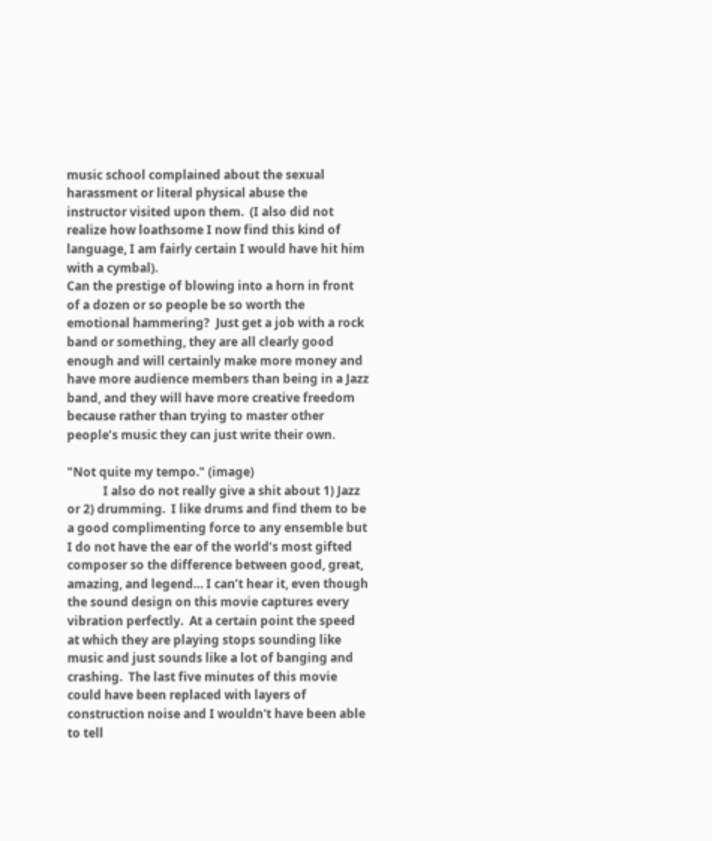music school complained about the sexual harassment or literal physical abuse the instructor visited upon them.  (I also did not realize how loathsome I now find this kind of language, I am fairly certain I would have hit him with a cymbal).
Can the prestige of blowing into a horn in front of a dozen or so people be so worth the emotional hammering?  Just get a job with a rock band or something, they are all clearly good enough and will certainly make more money and have more audience members than being in a Jazz band, and they will have more creative freedom because rather than trying to master other people’s music they can just write their own.

"Not quite my tempo." (image)
            I also do not really give a shit about 1) Jazz or 2) drumming.  I like drums and find them to be a good complimenting force to any ensemble but I do not have the ear of the world’s most gifted composer so the difference between good, great, amazing, and legend… I can’t hear it, even though the sound design on this movie captures every vibration perfectly.  At a certain point the speed at which they are playing stops sounding like music and just sounds like a lot of banging and crashing.  The last five minutes of this movie could have been replaced with layers of construction noise and I wouldn't have been able to tell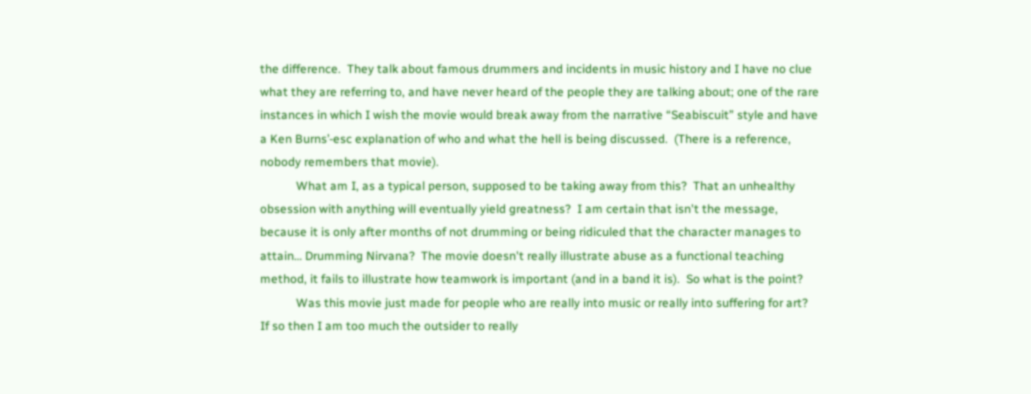the difference.  They talk about famous drummers and incidents in music history and I have no clue what they are referring to, and have never heard of the people they are talking about; one of the rare instances in which I wish the movie would break away from the narrative “Seabiscuit” style and have a Ken Burns’-esc explanation of who and what the hell is being discussed.  (There is a reference, nobody remembers that movie).
            What am I, as a typical person, supposed to be taking away from this?  That an unhealthy obsession with anything will eventually yield greatness?  I am certain that isn't the message, because it is only after months of not drumming or being ridiculed that the character manages to attain… Drumming Nirvana?  The movie doesn't really illustrate abuse as a functional teaching method, it fails to illustrate how teamwork is important (and in a band it is).  So what is the point?
            Was this movie just made for people who are really into music or really into suffering for art?  If so then I am too much the outsider to really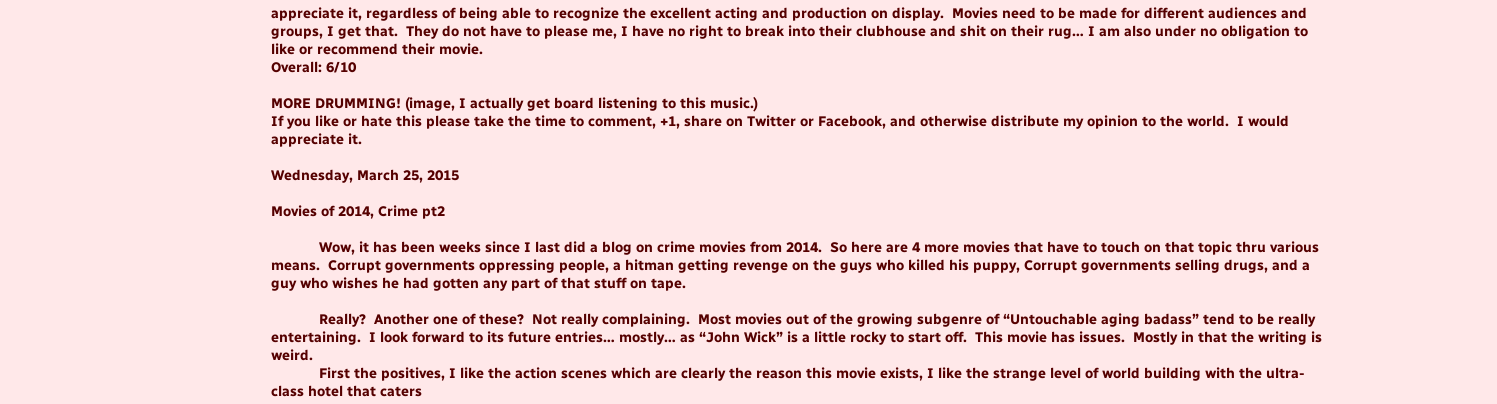appreciate it, regardless of being able to recognize the excellent acting and production on display.  Movies need to be made for different audiences and groups, I get that.  They do not have to please me, I have no right to break into their clubhouse and shit on their rug… I am also under no obligation to like or recommend their movie.
Overall: 6/10

MORE DRUMMING! (image, I actually get board listening to this music.)
If you like or hate this please take the time to comment, +1, share on Twitter or Facebook, and otherwise distribute my opinion to the world.  I would appreciate it.

Wednesday, March 25, 2015

Movies of 2014, Crime pt2

            Wow, it has been weeks since I last did a blog on crime movies from 2014.  So here are 4 more movies that have to touch on that topic thru various means.  Corrupt governments oppressing people, a hitman getting revenge on the guys who killed his puppy, Corrupt governments selling drugs, and a guy who wishes he had gotten any part of that stuff on tape.

            Really?  Another one of these?  Not really complaining.  Most movies out of the growing subgenre of “Untouchable aging badass” tend to be really entertaining.  I look forward to its future entries… mostly… as “John Wick” is a little rocky to start off.  This movie has issues.  Mostly in that the writing is weird.
            First the positives, I like the action scenes which are clearly the reason this movie exists, I like the strange level of world building with the ultra-class hotel that caters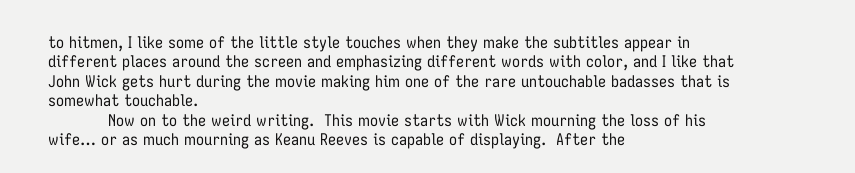to hitmen, I like some of the little style touches when they make the subtitles appear in different places around the screen and emphasizing different words with color, and I like that John Wick gets hurt during the movie making him one of the rare untouchable badasses that is somewhat touchable.
            Now on to the weird writing.  This movie starts with Wick mourning the loss of his wife… or as much mourning as Keanu Reeves is capable of displaying.  After the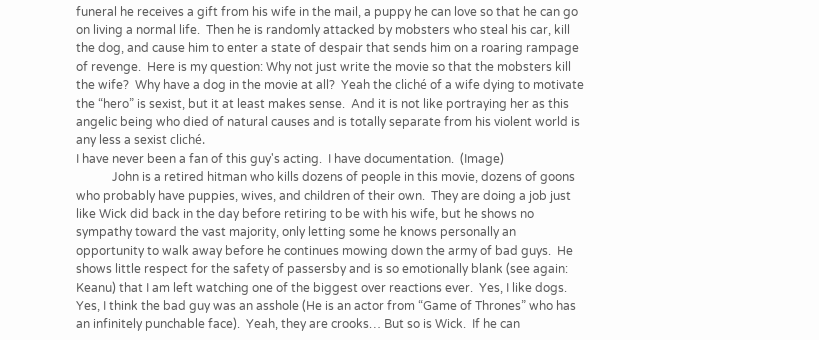funeral he receives a gift from his wife in the mail, a puppy he can love so that he can go on living a normal life.  Then he is randomly attacked by mobsters who steal his car, kill the dog, and cause him to enter a state of despair that sends him on a roaring rampage of revenge.  Here is my question: Why not just write the movie so that the mobsters kill the wife?  Why have a dog in the movie at all?  Yeah the cliché of a wife dying to motivate the “hero” is sexist, but it at least makes sense.  And it is not like portraying her as this angelic being who died of natural causes and is totally separate from his violent world is any less a sexist cliché.
I have never been a fan of this guy's acting.  I have documentation.  (Image)
            John is a retired hitman who kills dozens of people in this movie, dozens of goons who probably have puppies, wives, and children of their own.  They are doing a job just like Wick did back in the day before retiring to be with his wife, but he shows no sympathy toward the vast majority, only letting some he knows personally an opportunity to walk away before he continues mowing down the army of bad guys.  He shows little respect for the safety of passersby and is so emotionally blank (see again: Keanu) that I am left watching one of the biggest over reactions ever.  Yes, I like dogs.  Yes, I think the bad guy was an asshole (He is an actor from “Game of Thrones” who has an infinitely punchable face).  Yeah, they are crooks… But so is Wick.  If he can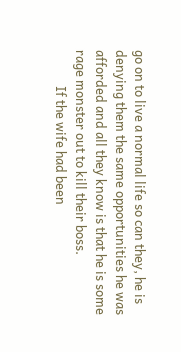go on to live a normal life so can they, he is denying them the same opportunities he was afforded and all they know is that he is some rage monster out to kill their boss.
            If the wife had been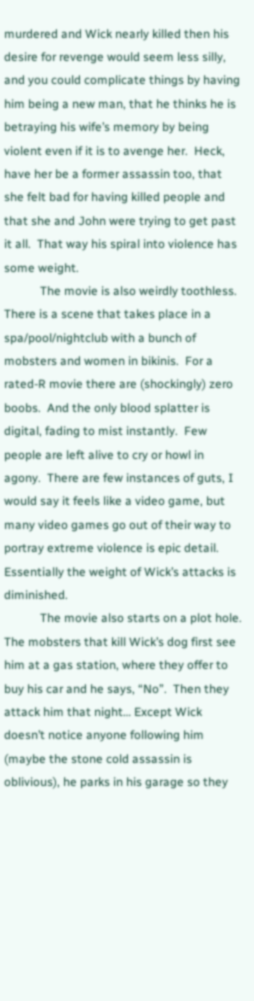murdered and Wick nearly killed then his desire for revenge would seem less silly, and you could complicate things by having him being a new man, that he thinks he is betraying his wife’s memory by being violent even if it is to avenge her.  Heck, have her be a former assassin too, that she felt bad for having killed people and that she and John were trying to get past it all.  That way his spiral into violence has some weight.
            The movie is also weirdly toothless.  There is a scene that takes place in a spa/pool/nightclub with a bunch of mobsters and women in bikinis.  For a rated-R movie there are (shockingly) zero boobs.  And the only blood splatter is digital, fading to mist instantly.  Few people are left alive to cry or howl in agony.  There are few instances of guts, I would say it feels like a video game, but many video games go out of their way to portray extreme violence is epic detail.  Essentially the weight of Wick’s attacks is diminished.
            The movie also starts on a plot hole.  The mobsters that kill Wick’s dog first see him at a gas station, where they offer to buy his car and he says, “No”.  Then they attack him that night… Except Wick doesn’t notice anyone following him (maybe the stone cold assassin is oblivious), he parks in his garage so they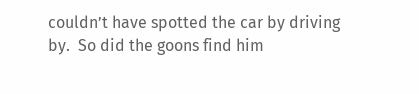couldn’t have spotted the car by driving by.  So did the goons find him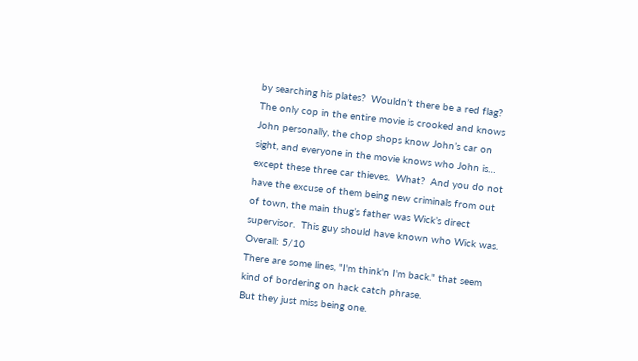by searching his plates?  Wouldn’t there be a red flag?  The only cop in the entire movie is crooked and knows John personally, the chop shops know John’s car on sight, and everyone in the movie knows who John is… except these three car thieves.  What?  And you do not have the excuse of them being new criminals from out of town, the main thug’s father was Wick’s direct supervisor.  This guy should have known who Wick was.
Overall: 5/10
There are some lines, "I'm think'n I'm back." that seem kind of bordering on hack catch phrase.
But they just miss being one.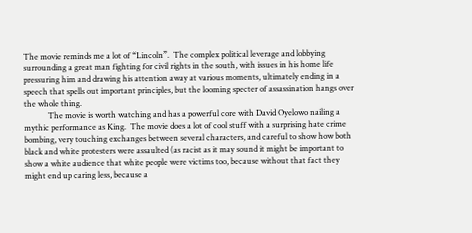The movie reminds me a lot of “Lincoln”.  The complex political leverage and lobbying surrounding a great man fighting for civil rights in the south, with issues in his home life pressuring him and drawing his attention away at various moments, ultimately ending in a speech that spells out important principles, but the looming specter of assassination hangs over the whole thing.
            The movie is worth watching and has a powerful core with David Oyelowo nailing a mythic performance as King.  The movie does a lot of cool stuff with a surprising hate crime bombing, very touching exchanges between several characters, and careful to show how both black and white protesters were assaulted (as racist as it may sound it might be important to show a white audience that white people were victims too, because without that fact they might end up caring less, because a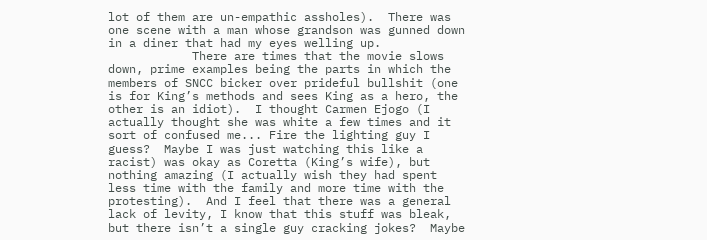lot of them are un-empathic assholes).  There was one scene with a man whose grandson was gunned down in a diner that had my eyes welling up.
            There are times that the movie slows down, prime examples being the parts in which the members of SNCC bicker over prideful bullshit (one is for King’s methods and sees King as a hero, the other is an idiot).  I thought Carmen Ejogo (I actually thought she was white a few times and it sort of confused me... Fire the lighting guy I guess?  Maybe I was just watching this like a racist) was okay as Coretta (King’s wife), but nothing amazing (I actually wish they had spent less time with the family and more time with the protesting).  And I feel that there was a general lack of levity, I know that this stuff was bleak, but there isn’t a single guy cracking jokes?  Maybe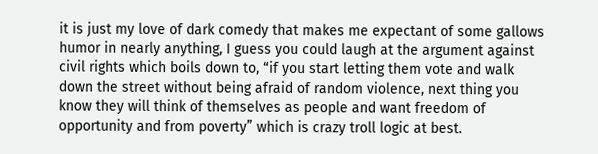it is just my love of dark comedy that makes me expectant of some gallows humor in nearly anything, I guess you could laugh at the argument against civil rights which boils down to, “if you start letting them vote and walk down the street without being afraid of random violence, next thing you know they will think of themselves as people and want freedom of opportunity and from poverty” which is crazy troll logic at best.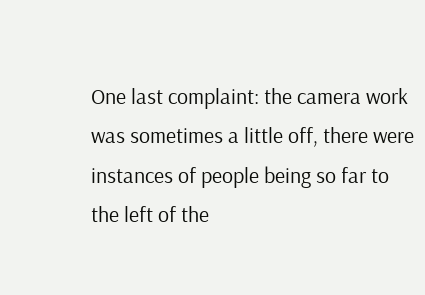One last complaint: the camera work was sometimes a little off, there were instances of people being so far to the left of the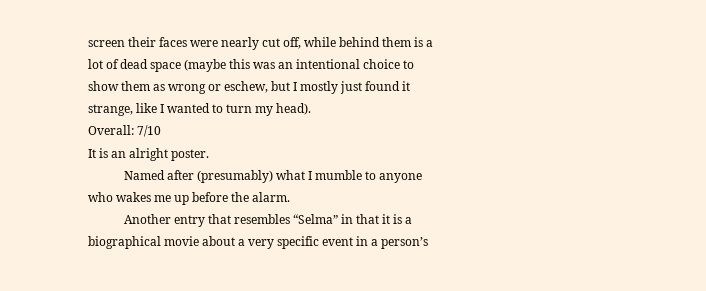screen their faces were nearly cut off, while behind them is a lot of dead space (maybe this was an intentional choice to show them as wrong or eschew, but I mostly just found it strange, like I wanted to turn my head).
Overall: 7/10
It is an alright poster.
            Named after (presumably) what I mumble to anyone who wakes me up before the alarm.
            Another entry that resembles “Selma” in that it is a biographical movie about a very specific event in a person’s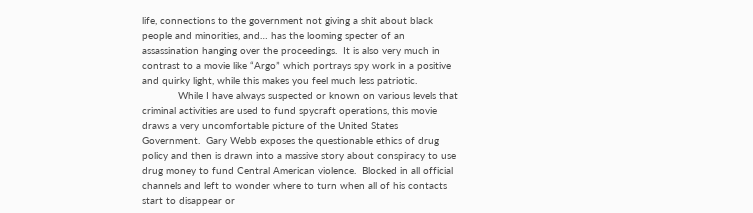life, connections to the government not giving a shit about black people and minorities, and… has the looming specter of an assassination hanging over the proceedings.  It is also very much in contrast to a movie like “Argo” which portrays spy work in a positive and quirky light, while this makes you feel much less patriotic.
            While I have always suspected or known on various levels that criminal activities are used to fund spycraft operations, this movie draws a very uncomfortable picture of the United States Government.  Gary Webb exposes the questionable ethics of drug policy and then is drawn into a massive story about conspiracy to use drug money to fund Central American violence.  Blocked in all official channels and left to wonder where to turn when all of his contacts start to disappear or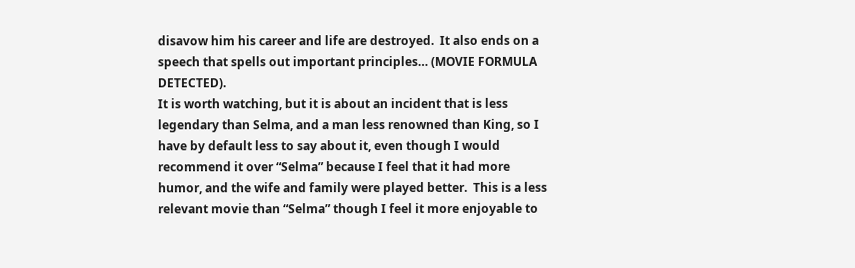disavow him his career and life are destroyed.  It also ends on a speech that spells out important principles… (MOVIE FORMULA DETECTED).
It is worth watching, but it is about an incident that is less legendary than Selma, and a man less renowned than King, so I have by default less to say about it, even though I would recommend it over “Selma” because I feel that it had more humor, and the wife and family were played better.  This is a less relevant movie than “Selma” though I feel it more enjoyable to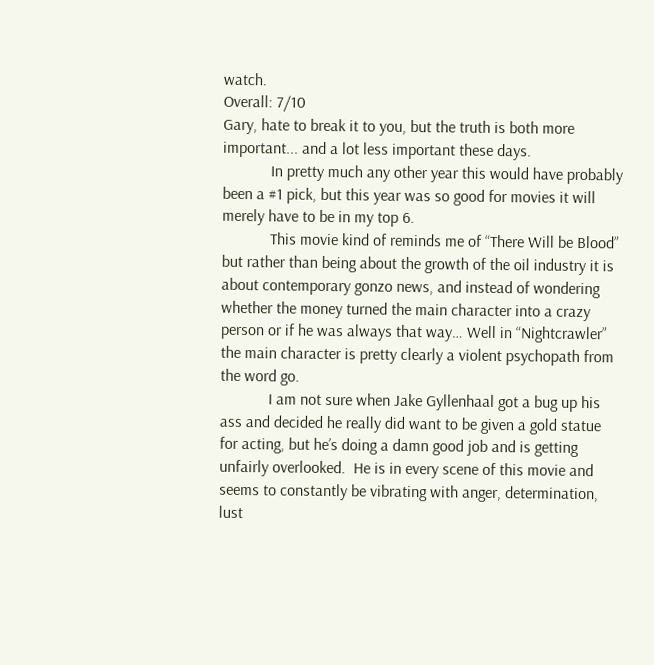watch.
Overall: 7/10
Gary, hate to break it to you, but the truth is both more important... and a lot less important these days.
            In pretty much any other year this would have probably been a #1 pick, but this year was so good for movies it will merely have to be in my top 6.
            This movie kind of reminds me of “There Will be Blood” but rather than being about the growth of the oil industry it is about contemporary gonzo news, and instead of wondering whether the money turned the main character into a crazy person or if he was always that way… Well in “Nightcrawler” the main character is pretty clearly a violent psychopath from the word go.
            I am not sure when Jake Gyllenhaal got a bug up his ass and decided he really did want to be given a gold statue for acting, but he’s doing a damn good job and is getting unfairly overlooked.  He is in every scene of this movie and seems to constantly be vibrating with anger, determination, lust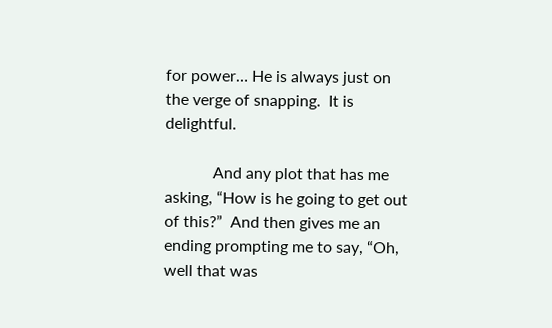for power… He is always just on the verge of snapping.  It is delightful.

            And any plot that has me asking, “How is he going to get out of this?”  And then gives me an ending prompting me to say, “Oh, well that was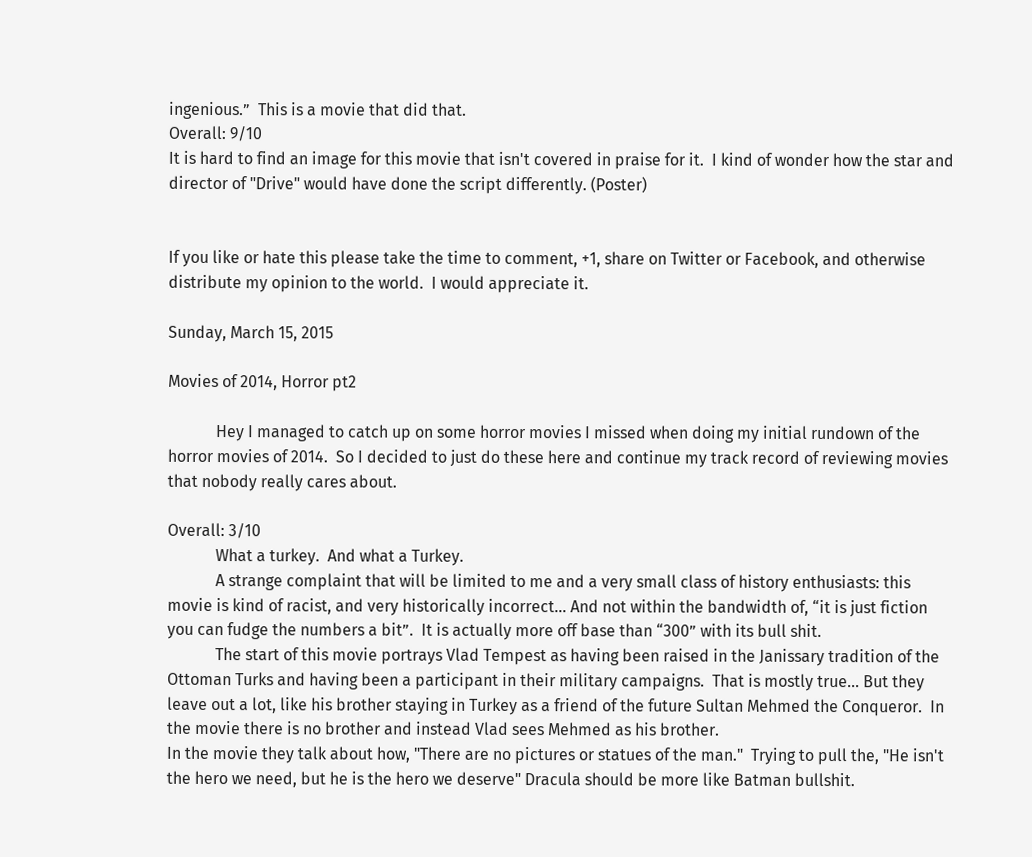ingenious.”  This is a movie that did that.
Overall: 9/10
It is hard to find an image for this movie that isn't covered in praise for it.  I kind of wonder how the star and director of "Drive" would have done the script differently. (Poster)


If you like or hate this please take the time to comment, +1, share on Twitter or Facebook, and otherwise distribute my opinion to the world.  I would appreciate it.

Sunday, March 15, 2015

Movies of 2014, Horror pt2

            Hey I managed to catch up on some horror movies I missed when doing my initial rundown of the horror movies of 2014.  So I decided to just do these here and continue my track record of reviewing movies that nobody really cares about.

Overall: 3/10
            What a turkey.  And what a Turkey.
            A strange complaint that will be limited to me and a very small class of history enthusiasts: this movie is kind of racist, and very historically incorrect… And not within the bandwidth of, “it is just fiction you can fudge the numbers a bit”.  It is actually more off base than “300” with its bull shit.
            The start of this movie portrays Vlad Tempest as having been raised in the Janissary tradition of the Ottoman Turks and having been a participant in their military campaigns.  That is mostly true… But they leave out a lot, like his brother staying in Turkey as a friend of the future Sultan Mehmed the Conqueror.  In the movie there is no brother and instead Vlad sees Mehmed as his brother.
In the movie they talk about how, "There are no pictures or statues of the man."  Trying to pull the, "He isn't the hero we need, but he is the hero we deserve" Dracula should be more like Batman bullshit.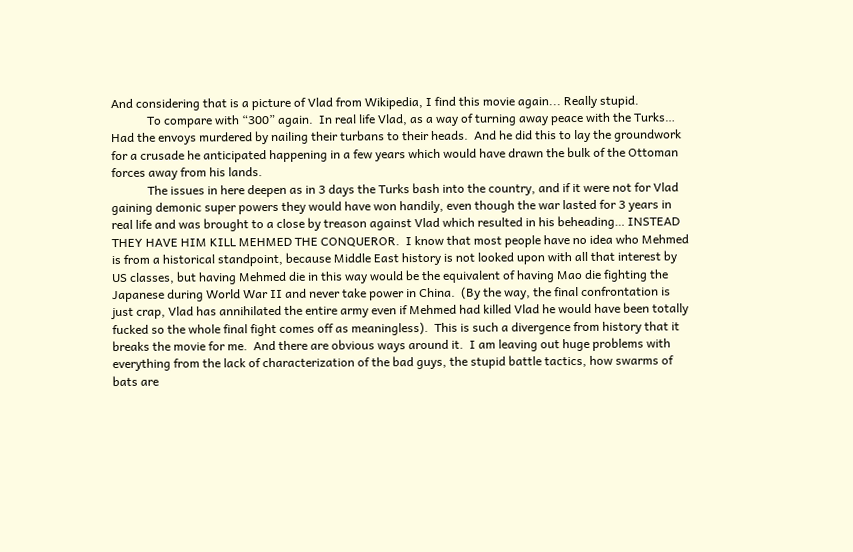And considering that is a picture of Vlad from Wikipedia, I find this movie again... Really stupid.
            To compare with “300” again.  In real life Vlad, as a way of turning away peace with the Turks… Had the envoys murdered by nailing their turbans to their heads.  And he did this to lay the groundwork for a crusade he anticipated happening in a few years which would have drawn the bulk of the Ottoman forces away from his lands.
            The issues in here deepen as in 3 days the Turks bash into the country, and if it were not for Vlad gaining demonic super powers they would have won handily, even though the war lasted for 3 years in real life and was brought to a close by treason against Vlad which resulted in his beheading… INSTEAD THEY HAVE HIM KILL MEHMED THE CONQUEROR.  I know that most people have no idea who Mehmed is from a historical standpoint, because Middle East history is not looked upon with all that interest by US classes, but having Mehmed die in this way would be the equivalent of having Mao die fighting the Japanese during World War II and never take power in China.  (By the way, the final confrontation is just crap, Vlad has annihilated the entire army even if Mehmed had killed Vlad he would have been totally fucked so the whole final fight comes off as meaningless).  This is such a divergence from history that it breaks the movie for me.  And there are obvious ways around it.  I am leaving out huge problems with everything from the lack of characterization of the bad guys, the stupid battle tactics, how swarms of bats are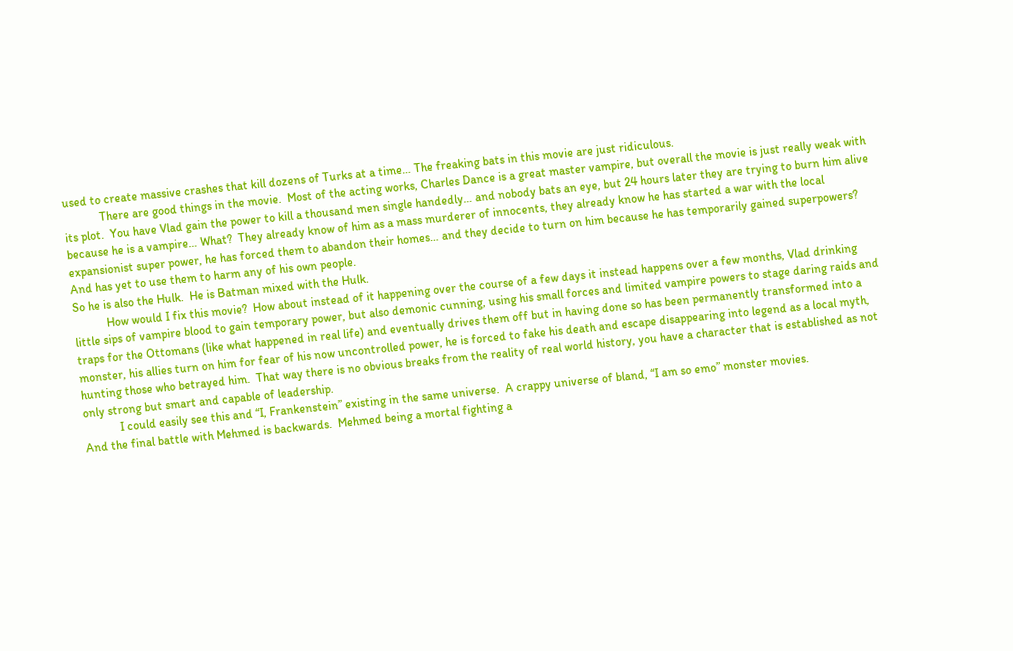used to create massive crashes that kill dozens of Turks at a time… The freaking bats in this movie are just ridiculous.
            There are good things in the movie.  Most of the acting works, Charles Dance is a great master vampire, but overall the movie is just really weak with its plot.  You have Vlad gain the power to kill a thousand men single handedly… and nobody bats an eye, but 24 hours later they are trying to burn him alive because he is a vampire… What?  They already know of him as a mass murderer of innocents, they already know he has started a war with the local expansionist super power, he has forced them to abandon their homes… and they decide to turn on him because he has temporarily gained superpowers?  And has yet to use them to harm any of his own people.
So he is also the Hulk.  He is Batman mixed with the Hulk.
           How would I fix this movie?  How about instead of it happening over the course of a few days it instead happens over a few months, Vlad drinking little sips of vampire blood to gain temporary power, but also demonic cunning, using his small forces and limited vampire powers to stage daring raids and traps for the Ottomans (like what happened in real life) and eventually drives them off but in having done so has been permanently transformed into a monster, his allies turn on him for fear of his now uncontrolled power, he is forced to fake his death and escape disappearing into legend as a local myth, hunting those who betrayed him.  That way there is no obvious breaks from the reality of real world history, you have a character that is established as not only strong but smart and capable of leadership.
            I could easily see this and “I, Frankenstein” existing in the same universe.  A crappy universe of bland, “I am so emo” monster movies.
And the final battle with Mehmed is backwards.  Mehmed being a mortal fighting a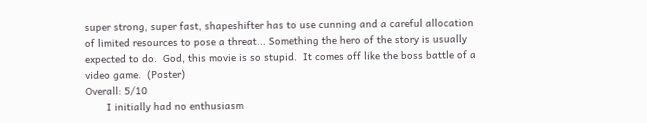super strong, super fast, shapeshifter has to use cunning and a careful allocation of limited resources to pose a threat... Something the hero of the story is usually expected to do.  God, this movie is so stupid.  It comes off like the boss battle of a video game.  (Poster)
Overall: 5/10
       I initially had no enthusiasm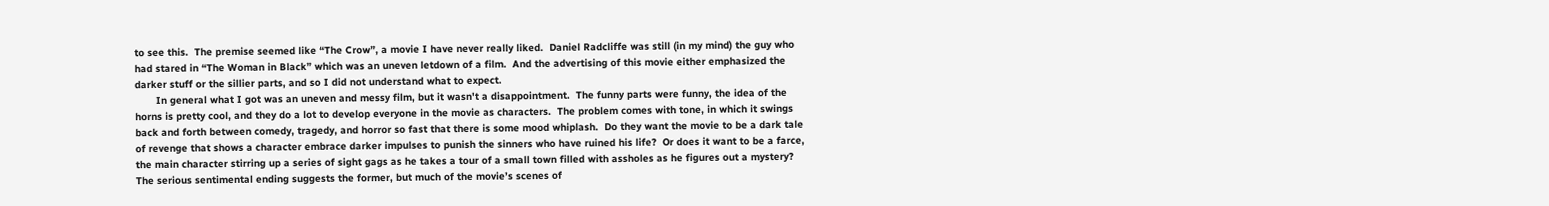to see this.  The premise seemed like “The Crow”, a movie I have never really liked.  Daniel Radcliffe was still (in my mind) the guy who had stared in “The Woman in Black” which was an uneven letdown of a film.  And the advertising of this movie either emphasized the darker stuff or the sillier parts, and so I did not understand what to expect.
       In general what I got was an uneven and messy film, but it wasn't a disappointment.  The funny parts were funny, the idea of the horns is pretty cool, and they do a lot to develop everyone in the movie as characters.  The problem comes with tone, in which it swings back and forth between comedy, tragedy, and horror so fast that there is some mood whiplash.  Do they want the movie to be a dark tale of revenge that shows a character embrace darker impulses to punish the sinners who have ruined his life?  Or does it want to be a farce, the main character stirring up a series of sight gags as he takes a tour of a small town filled with assholes as he figures out a mystery?  The serious sentimental ending suggests the former, but much of the movie’s scenes of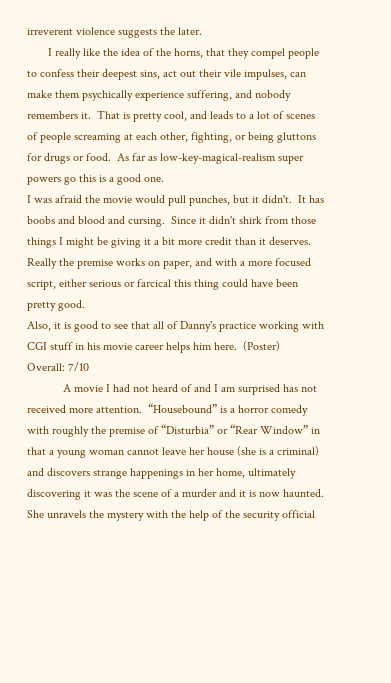irreverent violence suggests the later.
       I really like the idea of the horns, that they compel people to confess their deepest sins, act out their vile impulses, can make them psychically experience suffering, and nobody remembers it.  That is pretty cool, and leads to a lot of scenes of people screaming at each other, fighting, or being gluttons for drugs or food.  As far as low-key-magical-realism super powers go this is a good one.
I was afraid the movie would pull punches, but it didn't.  It has boobs and blood and cursing.  Since it didn't shirk from those things I might be giving it a bit more credit than it deserves.  Really the premise works on paper, and with a more focused script, either serious or farcical this thing could have been pretty good.
Also, it is good to see that all of Danny's practice working with CGI stuff in his movie career helps him here.  (Poster)
Overall: 7/10
            A movie I had not heard of and I am surprised has not received more attention.  “Housebound” is a horror comedy with roughly the premise of “Disturbia” or “Rear Window” in that a young woman cannot leave her house (she is a criminal) and discovers strange happenings in her home, ultimately discovering it was the scene of a murder and it is now haunted.  She unravels the mystery with the help of the security official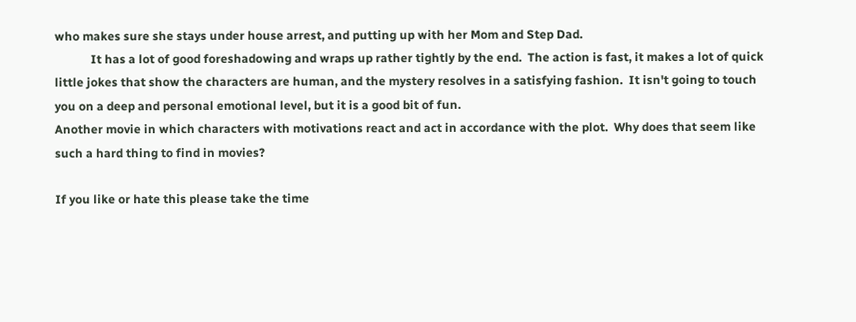who makes sure she stays under house arrest, and putting up with her Mom and Step Dad.
            It has a lot of good foreshadowing and wraps up rather tightly by the end.  The action is fast, it makes a lot of quick little jokes that show the characters are human, and the mystery resolves in a satisfying fashion.  It isn't going to touch you on a deep and personal emotional level, but it is a good bit of fun.
Another movie in which characters with motivations react and act in accordance with the plot.  Why does that seem like such a hard thing to find in movies?

If you like or hate this please take the time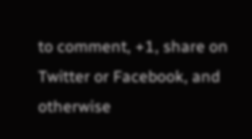to comment, +1, share on Twitter or Facebook, and otherwise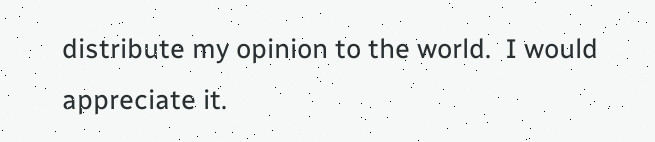distribute my opinion to the world.  I would appreciate it.